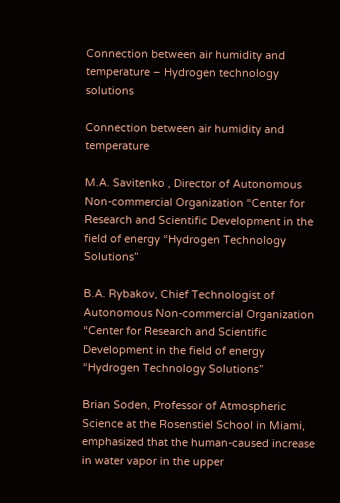Connection between air humidity and temperature – Hydrogen technology solutions

Connection between air humidity and temperature

M.A. Savitenko , Director of Autonomous Non-commercial Organization “Center for Research and Scientific Development in the field of energy “Hydrogen Technology Solutions”

B.A. Rybakov, Chief Technologist of Autonomous Non-commercial Organization “Center for Research and Scientific Development in the field of energy “Hydrogen Technology Solutions”

Brian Soden, Professor of Atmospheric Science at the Rosenstiel School in Miami, emphasized that the human-caused increase in water vapor in the upper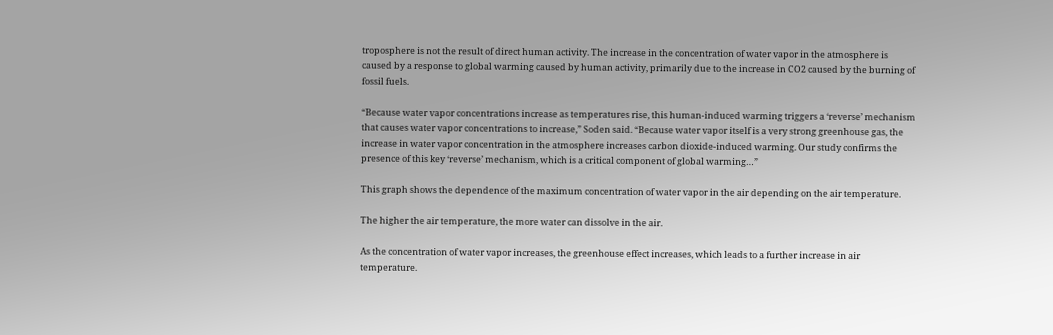troposphere is not the result of direct human activity. The increase in the concentration of water vapor in the atmosphere is caused by a response to global warming caused by human activity, primarily due to the increase in CO2 caused by the burning of fossil fuels.

“Because water vapor concentrations increase as temperatures rise, this human-induced warming triggers a ‘reverse’ mechanism that causes water vapor concentrations to increase,” Soden said. “Because water vapor itself is a very strong greenhouse gas, the increase in water vapor concentration in the atmosphere increases carbon dioxide-induced warming. Our study confirms the presence of this key ‘reverse’ mechanism, which is a critical component of global warming…”

This graph shows the dependence of the maximum concentration of water vapor in the air depending on the air temperature.

The higher the air temperature, the more water can dissolve in the air.

As the concentration of water vapor increases, the greenhouse effect increases, which leads to a further increase in air temperature.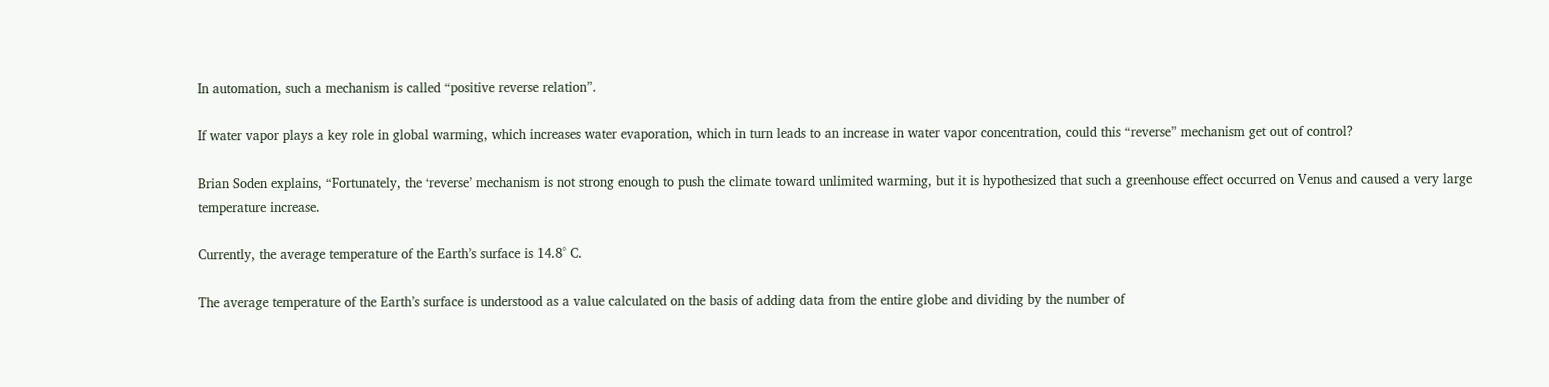In automation, such a mechanism is called “positive reverse relation”.

If water vapor plays a key role in global warming, which increases water evaporation, which in turn leads to an increase in water vapor concentration, could this “reverse” mechanism get out of control?

Brian Soden explains, “Fortunately, the ‘reverse’ mechanism is not strong enough to push the climate toward unlimited warming, but it is hypothesized that such a greenhouse effect occurred on Venus and caused a very large temperature increase.

Currently, the average temperature of the Earth’s surface is 14.8° C.

The average temperature of the Earth’s surface is understood as a value calculated on the basis of adding data from the entire globe and dividing by the number of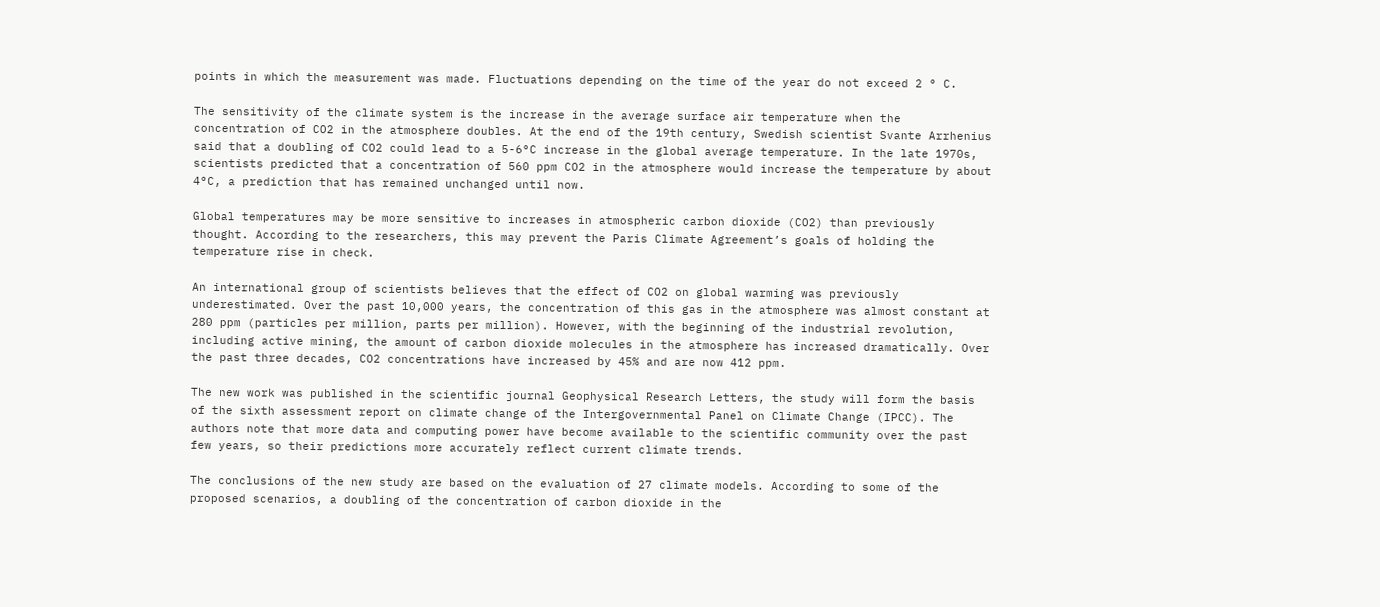points in which the measurement was made. Fluctuations depending on the time of the year do not exceed 2 ° C.

The sensitivity of the climate system is the increase in the average surface air temperature when the concentration of CO2 in the atmosphere doubles. At the end of the 19th century, Swedish scientist Svante Arrhenius said that a doubling of CO2 could lead to a 5-6°C increase in the global average temperature. In the late 1970s, scientists predicted that a concentration of 560 ppm CO2 in the atmosphere would increase the temperature by about 4°C, a prediction that has remained unchanged until now.

Global temperatures may be more sensitive to increases in atmospheric carbon dioxide (CO2) than previously thought. According to the researchers, this may prevent the Paris Climate Agreement’s goals of holding the temperature rise in check.

An international group of scientists believes that the effect of CO2 on global warming was previously underestimated. Over the past 10,000 years, the concentration of this gas in the atmosphere was almost constant at 280 ppm (particles per million, parts per million). However, with the beginning of the industrial revolution, including active mining, the amount of carbon dioxide molecules in the atmosphere has increased dramatically. Over the past three decades, CO2 concentrations have increased by 45% and are now 412 ppm.

The new work was published in the scientific journal Geophysical Research Letters, the study will form the basis of the sixth assessment report on climate change of the Intergovernmental Panel on Climate Change (IPCC). The authors note that more data and computing power have become available to the scientific community over the past few years, so their predictions more accurately reflect current climate trends.

The conclusions of the new study are based on the evaluation of 27 climate models. According to some of the proposed scenarios, a doubling of the concentration of carbon dioxide in the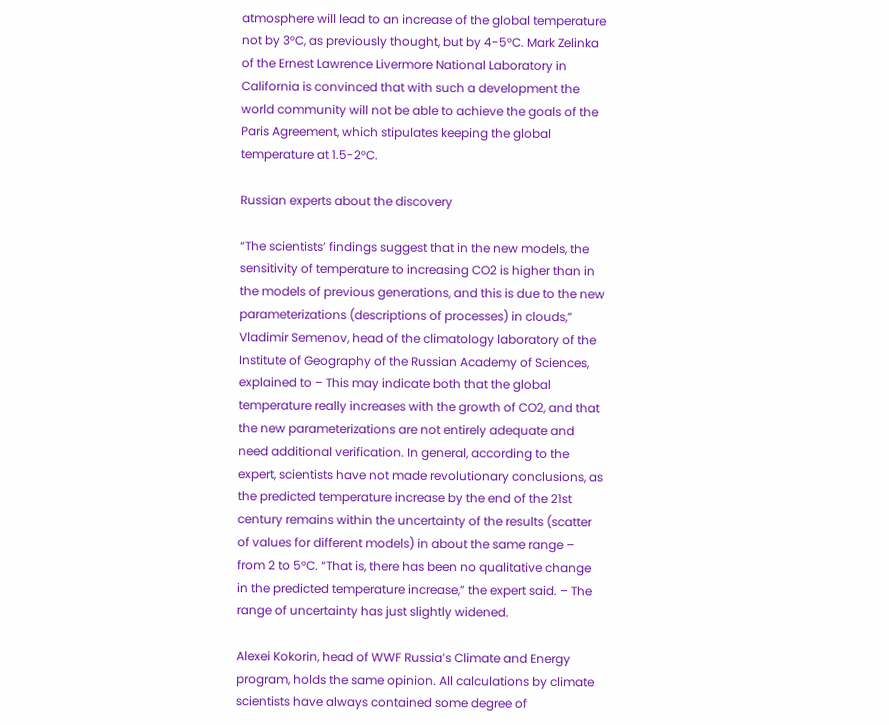atmosphere will lead to an increase of the global temperature not by 3°C, as previously thought, but by 4-5°C. Mark Zelinka of the Ernest Lawrence Livermore National Laboratory in California is convinced that with such a development the world community will not be able to achieve the goals of the Paris Agreement, which stipulates keeping the global temperature at 1.5-2°C.

Russian experts about the discovery

“The scientists’ findings suggest that in the new models, the sensitivity of temperature to increasing CO2 is higher than in the models of previous generations, and this is due to the new parameterizations (descriptions of processes) in clouds,” Vladimir Semenov, head of the climatology laboratory of the Institute of Geography of the Russian Academy of Sciences, explained to – This may indicate both that the global temperature really increases with the growth of CO2, and that the new parameterizations are not entirely adequate and need additional verification. In general, according to the expert, scientists have not made revolutionary conclusions, as the predicted temperature increase by the end of the 21st century remains within the uncertainty of the results (scatter of values for different models) in about the same range – from 2 to 5°C. “That is, there has been no qualitative change in the predicted temperature increase,” the expert said. – The range of uncertainty has just slightly widened.

Alexei Kokorin, head of WWF Russia’s Climate and Energy program, holds the same opinion. All calculations by climate scientists have always contained some degree of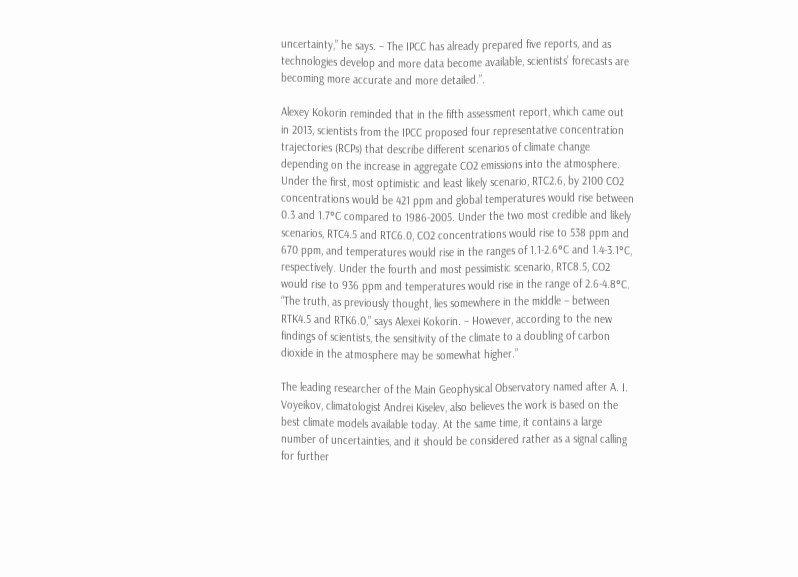uncertainty,” he says. – The IPCC has already prepared five reports, and as technologies develop and more data become available, scientists’ forecasts are becoming more accurate and more detailed.”.

Alexey Kokorin reminded that in the fifth assessment report, which came out in 2013, scientists from the IPCC proposed four representative concentration trajectories (RCPs) that describe different scenarios of climate change depending on the increase in aggregate CO2 emissions into the atmosphere. Under the first, most optimistic and least likely scenario, RTC2.6, by 2100 CO2 concentrations would be 421 ppm and global temperatures would rise between 0.3 and 1.7°C compared to 1986-2005. Under the two most credible and likely scenarios, RTC4.5 and RTC6.0, CO2 concentrations would rise to 538 ppm and 670 ppm, and temperatures would rise in the ranges of 1.1-2.6°C and 1.4-3.1°C, respectively. Under the fourth and most pessimistic scenario, RTC8.5, CO2 would rise to 936 ppm and temperatures would rise in the range of 2.6-4.8°C. “The truth, as previously thought, lies somewhere in the middle – between RTK4.5 and RTK6.0,” says Alexei Kokorin. – However, according to the new findings of scientists, the sensitivity of the climate to a doubling of carbon dioxide in the atmosphere may be somewhat higher.”

The leading researcher of the Main Geophysical Observatory named after A. I. Voyeikov, climatologist Andrei Kiselev, also believes the work is based on the best climate models available today. At the same time, it contains a large number of uncertainties, and it should be considered rather as a signal calling for further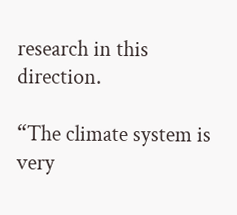research in this direction.

“The climate system is very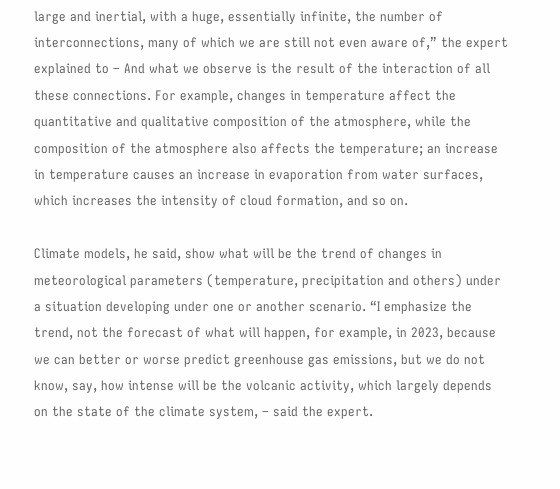large and inertial, with a huge, essentially infinite, the number of interconnections, many of which we are still not even aware of,” the expert explained to – And what we observe is the result of the interaction of all these connections. For example, changes in temperature affect the quantitative and qualitative composition of the atmosphere, while the composition of the atmosphere also affects the temperature; an increase in temperature causes an increase in evaporation from water surfaces, which increases the intensity of cloud formation, and so on.

Climate models, he said, show what will be the trend of changes in meteorological parameters (temperature, precipitation and others) under a situation developing under one or another scenario. “I emphasize the trend, not the forecast of what will happen, for example, in 2023, because we can better or worse predict greenhouse gas emissions, but we do not know, say, how intense will be the volcanic activity, which largely depends on the state of the climate system, – said the expert.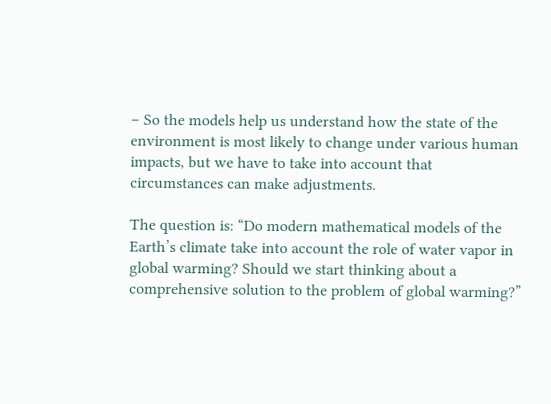– So the models help us understand how the state of the environment is most likely to change under various human impacts, but we have to take into account that circumstances can make adjustments.

The question is: “Do modern mathematical models of the Earth’s climate take into account the role of water vapor in global warming? Should we start thinking about a comprehensive solution to the problem of global warming?”